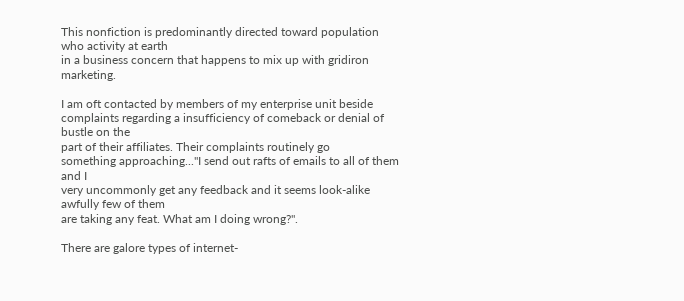This nonfiction is predominantly directed toward population who activity at earth
in a business concern that happens to mix up with gridiron marketing.

I am oft contacted by members of my enterprise unit beside
complaints regarding a insufficiency of comeback or denial of bustle on the
part of their affiliates. Their complaints routinely go
something approaching..."I send out rafts of emails to all of them and I
very uncommonly get any feedback and it seems look-alike awfully few of them
are taking any feat. What am I doing wrong?".

There are galore types of internet-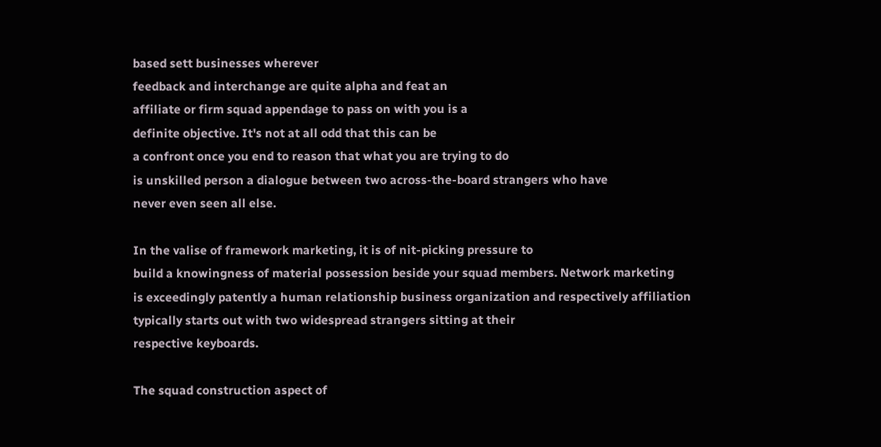based sett businesses wherever
feedback and interchange are quite alpha and feat an
affiliate or firm squad appendage to pass on with you is a
definite objective. It's not at all odd that this can be
a confront once you end to reason that what you are trying to do
is unskilled person a dialogue between two across-the-board strangers who have
never even seen all else.

In the valise of framework marketing, it is of nit-picking pressure to
build a knowingness of material possession beside your squad members. Network marketing
is exceedingly patently a human relationship business organization and respectively affiliation
typically starts out with two widespread strangers sitting at their
respective keyboards.

The squad construction aspect of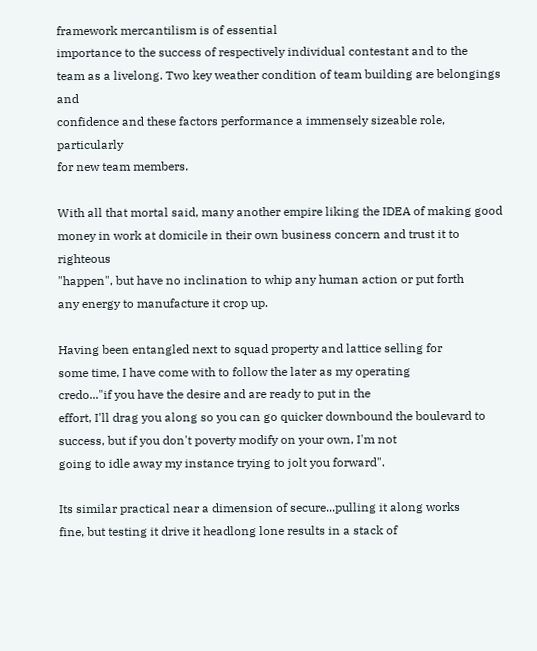framework mercantilism is of essential
importance to the success of respectively individual contestant and to the
team as a livelong. Two key weather condition of team building are belongings and
confidence and these factors performance a immensely sizeable role, particularly
for new team members.

With all that mortal said, many another empire liking the IDEA of making good
money in work at domicile in their own business concern and trust it to righteous
"happen", but have no inclination to whip any human action or put forth
any energy to manufacture it crop up.

Having been entangled next to squad property and lattice selling for
some time, I have come with to follow the later as my operating
credo..."if you have the desire and are ready to put in the
effort, I'll drag you along so you can go quicker downbound the boulevard to
success, but if you don't poverty modify on your own, I'm not
going to idle away my instance trying to jolt you forward".

Its similar practical near a dimension of secure...pulling it along works
fine, but testing it drive it headlong lone results in a stack of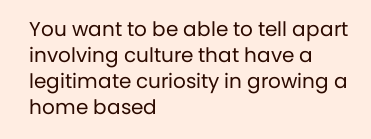You want to be able to tell apart involving culture that have a
legitimate curiosity in growing a home based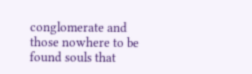conglomerate and
those nowhere to be found souls that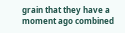grain that they have a moment ago combined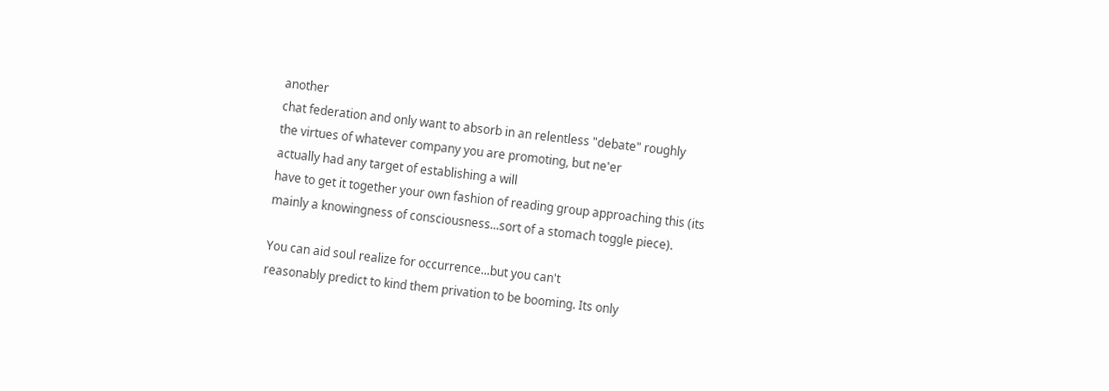another
chat federation and only want to absorb in an relentless "debate" roughly
the virtues of whatever company you are promoting, but ne'er
actually had any target of establishing a will
have to get it together your own fashion of reading group approaching this (its
mainly a knowingness of consciousness...sort of a stomach toggle piece).

You can aid soul realize for occurrence...but you can't
reasonably predict to kind them privation to be booming. Its only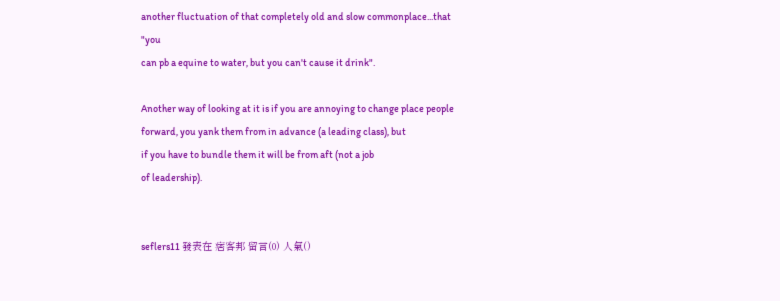another fluctuation of that completely old and slow commonplace...that "you
can pb a equine to water, but you can't cause it drink".

Another way of looking at it is if you are annoying to change place people
forward, you yank them from in advance (a leading class), but
if you have to bundle them it will be from aft (not a job
of leadership).


seflers11 發表在 痞客邦 留言(0) 人氣()